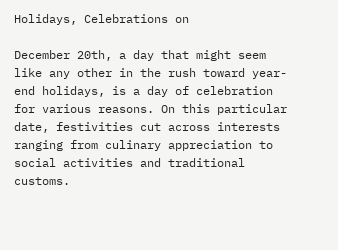Holidays, Celebrations on

December 20th, a day that might seem like any other in the rush toward year-end holidays, is a day of celebration for various reasons. On this particular date, festivities cut across interests ranging from culinary appreciation to social activities and traditional customs.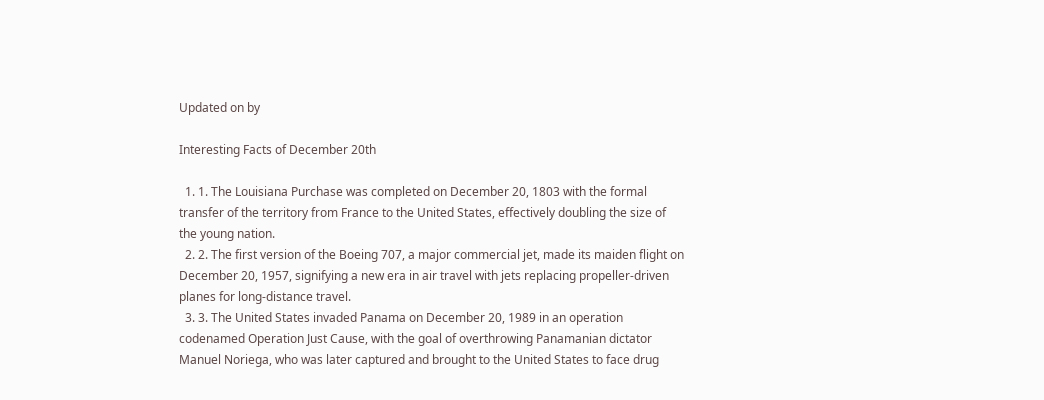Updated on by

Interesting Facts of December 20th

  1. 1. The Louisiana Purchase was completed on December 20, 1803 with the formal transfer of the territory from France to the United States, effectively doubling the size of the young nation.
  2. 2. The first version of the Boeing 707, a major commercial jet, made its maiden flight on December 20, 1957, signifying a new era in air travel with jets replacing propeller-driven planes for long-distance travel.
  3. 3. The United States invaded Panama on December 20, 1989 in an operation codenamed Operation Just Cause, with the goal of overthrowing Panamanian dictator Manuel Noriega, who was later captured and brought to the United States to face drug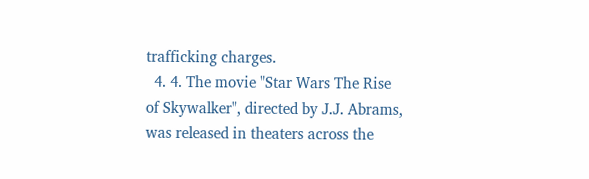trafficking charges.
  4. 4. The movie "Star Wars The Rise of Skywalker", directed by J.J. Abrams, was released in theaters across the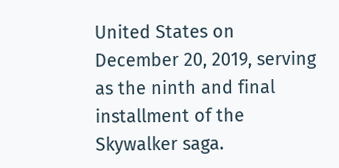United States on December 20, 2019, serving as the ninth and final installment of the Skywalker saga.